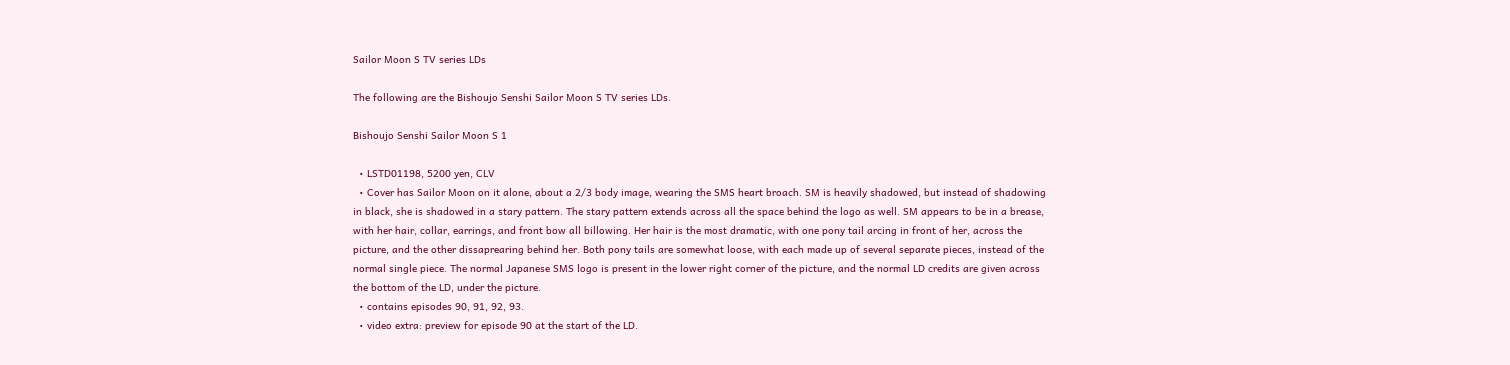Sailor Moon S TV series LDs

The following are the Bishoujo Senshi Sailor Moon S TV series LDs.

Bishoujo Senshi Sailor Moon S 1

  • LSTD01198, 5200 yen, CLV
  • Cover has Sailor Moon on it alone, about a 2/3 body image, wearing the SMS heart broach. SM is heavily shadowed, but instead of shadowing in black, she is shadowed in a stary pattern. The stary pattern extends across all the space behind the logo as well. SM appears to be in a brease, with her hair, collar, earrings, and front bow all billowing. Her hair is the most dramatic, with one pony tail arcing in front of her, across the picture, and the other dissaprearing behind her. Both pony tails are somewhat loose, with each made up of several separate pieces, instead of the normal single piece. The normal Japanese SMS logo is present in the lower right corner of the picture, and the normal LD credits are given across the bottom of the LD, under the picture.
  • contains episodes 90, 91, 92, 93.
  • video extra: preview for episode 90 at the start of the LD.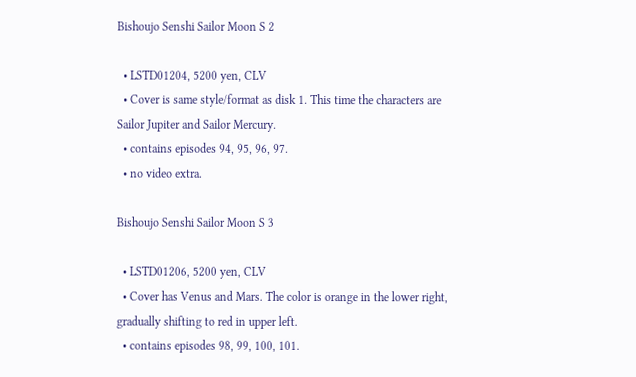Bishoujo Senshi Sailor Moon S 2

  • LSTD01204, 5200 yen, CLV
  • Cover is same style/format as disk 1. This time the characters are Sailor Jupiter and Sailor Mercury.
  • contains episodes 94, 95, 96, 97.
  • no video extra.

Bishoujo Senshi Sailor Moon S 3

  • LSTD01206, 5200 yen, CLV
  • Cover has Venus and Mars. The color is orange in the lower right, gradually shifting to red in upper left.
  • contains episodes 98, 99, 100, 101.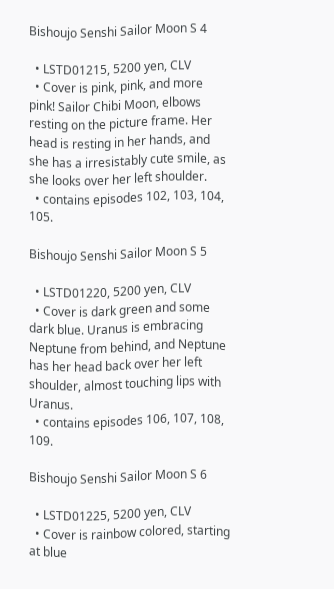Bishoujo Senshi Sailor Moon S 4

  • LSTD01215, 5200 yen, CLV
  • Cover is pink, pink, and more pink! Sailor Chibi Moon, elbows resting on the picture frame. Her head is resting in her hands, and she has a irresistably cute smile, as she looks over her left shoulder.
  • contains episodes 102, 103, 104, 105.

Bishoujo Senshi Sailor Moon S 5

  • LSTD01220, 5200 yen, CLV
  • Cover is dark green and some dark blue. Uranus is embracing Neptune from behind, and Neptune has her head back over her left shoulder, almost touching lips with Uranus.
  • contains episodes 106, 107, 108, 109.

Bishoujo Senshi Sailor Moon S 6

  • LSTD01225, 5200 yen, CLV
  • Cover is rainbow colored, starting at blue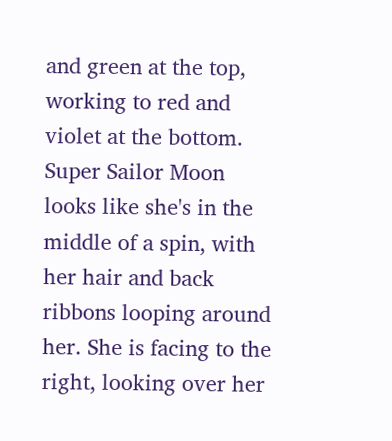and green at the top, working to red and violet at the bottom. Super Sailor Moon looks like she's in the middle of a spin, with her hair and back ribbons looping around her. She is facing to the right, looking over her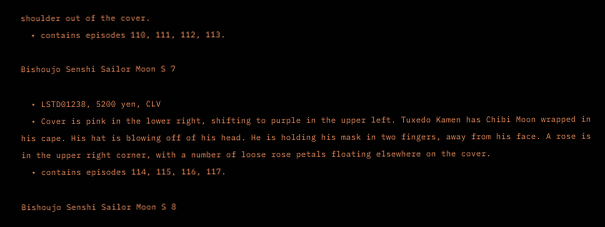shoulder out of the cover.
  • contains episodes 110, 111, 112, 113.

Bishoujo Senshi Sailor Moon S 7

  • LSTD01238, 5200 yen, CLV
  • Cover is pink in the lower right, shifting to purple in the upper left. Tuxedo Kamen has Chibi Moon wrapped in his cape. His hat is blowing off of his head. He is holding his mask in two fingers, away from his face. A rose is in the upper right corner, with a number of loose rose petals floating elsewhere on the cover.
  • contains episodes 114, 115, 116, 117.

Bishoujo Senshi Sailor Moon S 8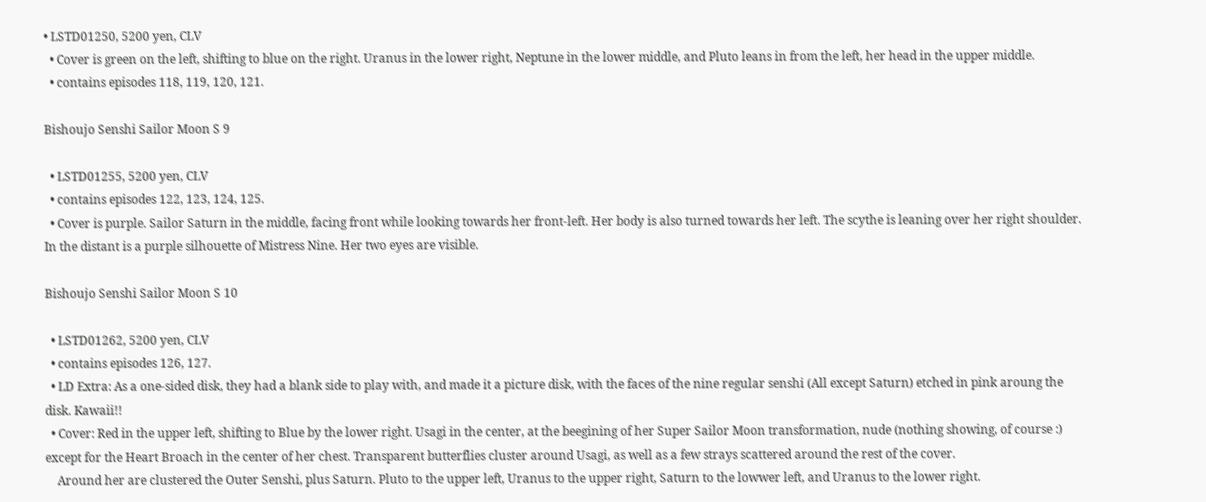• LSTD01250, 5200 yen, CLV
  • Cover is green on the left, shifting to blue on the right. Uranus in the lower right, Neptune in the lower middle, and Pluto leans in from the left, her head in the upper middle.
  • contains episodes 118, 119, 120, 121.

Bishoujo Senshi Sailor Moon S 9

  • LSTD01255, 5200 yen, CLV
  • contains episodes 122, 123, 124, 125.
  • Cover is purple. Sailor Saturn in the middle, facing front while looking towards her front-left. Her body is also turned towards her left. The scythe is leaning over her right shoulder. In the distant is a purple silhouette of Mistress Nine. Her two eyes are visible.

Bishoujo Senshi Sailor Moon S 10

  • LSTD01262, 5200 yen, CLV
  • contains episodes 126, 127.
  • LD Extra: As a one-sided disk, they had a blank side to play with, and made it a picture disk, with the faces of the nine regular senshi (All except Saturn) etched in pink aroung the disk. Kawaii!!
  • Cover: Red in the upper left, shifting to Blue by the lower right. Usagi in the center, at the beegining of her Super Sailor Moon transformation, nude (nothing showing, of course :) except for the Heart Broach in the center of her chest. Transparent butterflies cluster around Usagi, as well as a few strays scattered around the rest of the cover.
    Around her are clustered the Outer Senshi, plus Saturn. Pluto to the upper left, Uranus to the upper right, Saturn to the lowwer left, and Uranus to the lower right.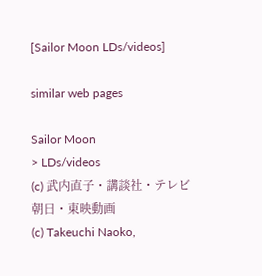[Sailor Moon LDs/videos]

similar web pages

Sailor Moon
> LDs/videos
(c) 武内直子・講談社・テレビ朝日・東映動画
(c) Takeuchi Naoko,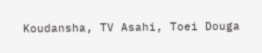Koudansha, TV Asahi, Toei Douga